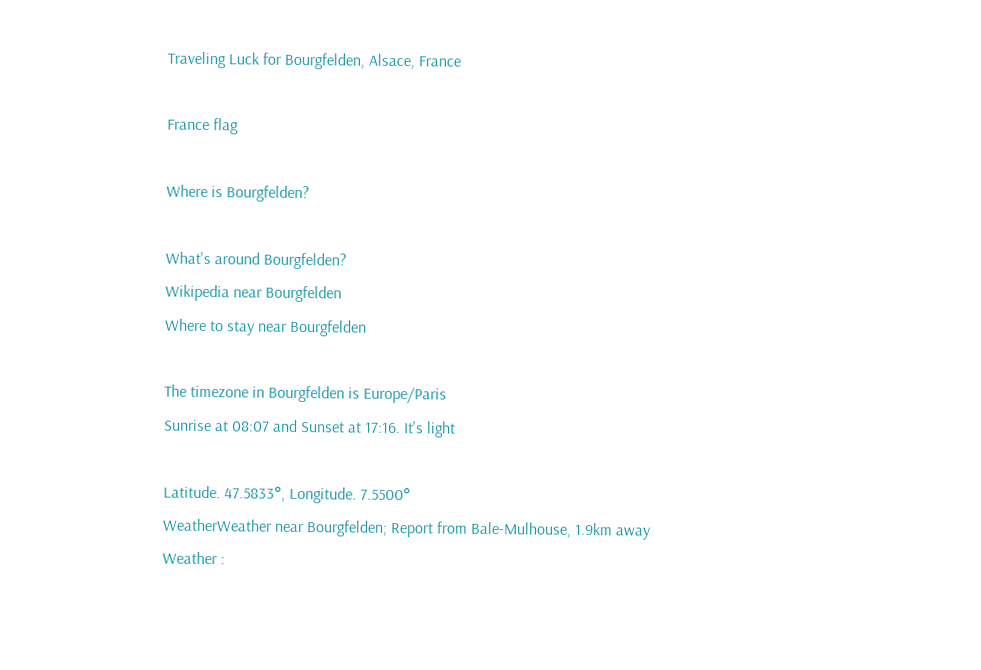Traveling Luck for Bourgfelden, Alsace, France

France flag

Where is Bourgfelden?

What's around Bourgfelden?
Wikipedia near Bourgfelden
Where to stay near Bourgfelden

The timezone in Bourgfelden is Europe/Paris
Sunrise at 08:07 and Sunset at 17:16. It's light

Latitude. 47.5833°, Longitude. 7.5500°
WeatherWeather near Bourgfelden; Report from Bale-Mulhouse, 1.9km away
Weather :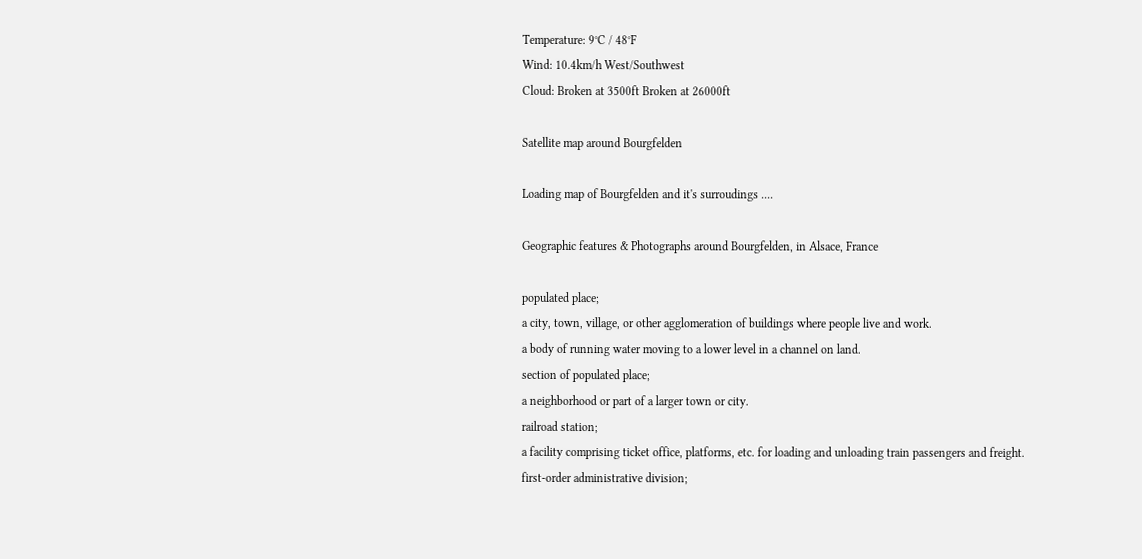Temperature: 9°C / 48°F
Wind: 10.4km/h West/Southwest
Cloud: Broken at 3500ft Broken at 26000ft

Satellite map around Bourgfelden

Loading map of Bourgfelden and it's surroudings ....

Geographic features & Photographs around Bourgfelden, in Alsace, France

populated place;
a city, town, village, or other agglomeration of buildings where people live and work.
a body of running water moving to a lower level in a channel on land.
section of populated place;
a neighborhood or part of a larger town or city.
railroad station;
a facility comprising ticket office, platforms, etc. for loading and unloading train passengers and freight.
first-order administrative division;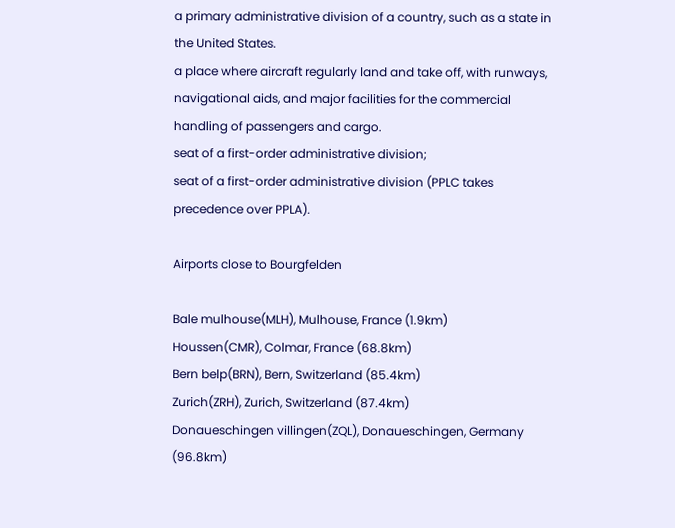a primary administrative division of a country, such as a state in the United States.
a place where aircraft regularly land and take off, with runways, navigational aids, and major facilities for the commercial handling of passengers and cargo.
seat of a first-order administrative division;
seat of a first-order administrative division (PPLC takes precedence over PPLA).

Airports close to Bourgfelden

Bale mulhouse(MLH), Mulhouse, France (1.9km)
Houssen(CMR), Colmar, France (68.8km)
Bern belp(BRN), Bern, Switzerland (85.4km)
Zurich(ZRH), Zurich, Switzerland (87.4km)
Donaueschingen villingen(ZQL), Donaueschingen, Germany (96.8km)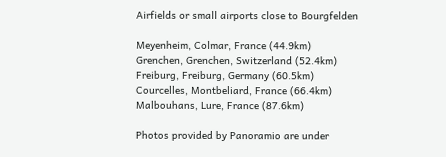Airfields or small airports close to Bourgfelden

Meyenheim, Colmar, France (44.9km)
Grenchen, Grenchen, Switzerland (52.4km)
Freiburg, Freiburg, Germany (60.5km)
Courcelles, Montbeliard, France (66.4km)
Malbouhans, Lure, France (87.6km)

Photos provided by Panoramio are under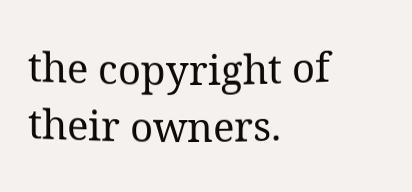the copyright of their owners.